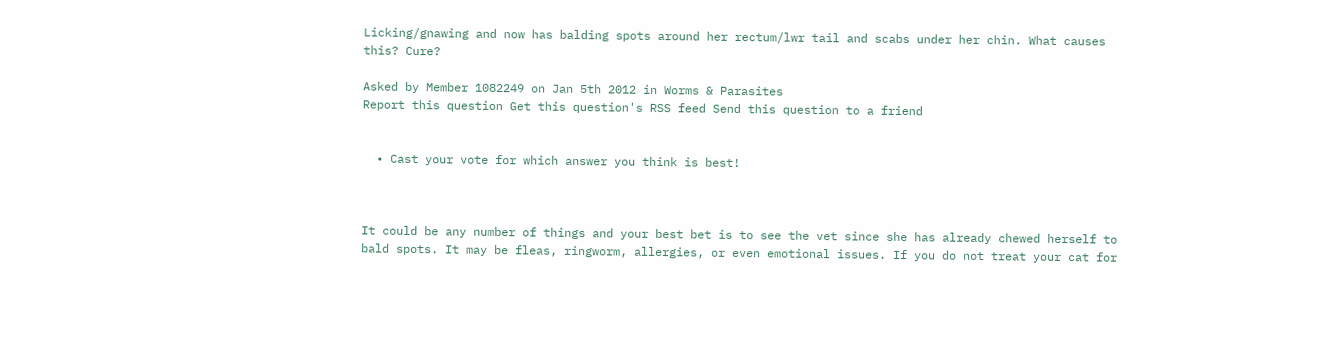Licking/gnawing and now has balding spots around her rectum/lwr tail and scabs under her chin. What causes this? Cure?

Asked by Member 1082249 on Jan 5th 2012 in Worms & Parasites
Report this question Get this question's RSS feed Send this question to a friend


  • Cast your vote for which answer you think is best!



It could be any number of things and your best bet is to see the vet since she has already chewed herself to bald spots. It may be fleas, ringworm, allergies, or even emotional issues. If you do not treat your cat for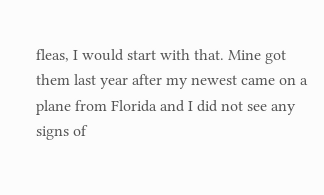fleas, I would start with that. Mine got them last year after my newest came on a plane from Florida and I did not see any signs of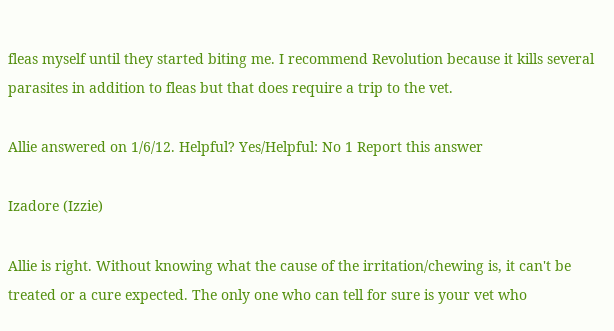fleas myself until they started biting me. I recommend Revolution because it kills several parasites in addition to fleas but that does require a trip to the vet.

Allie answered on 1/6/12. Helpful? Yes/Helpful: No 1 Report this answer

Izadore (Izzie)

Allie is right. Without knowing what the cause of the irritation/chewing is, it can't be treated or a cure expected. The only one who can tell for sure is your vet who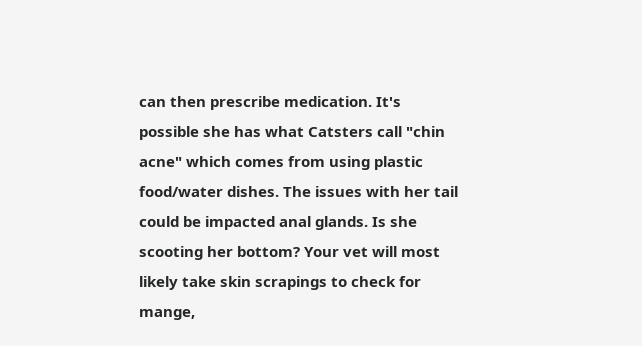can then prescribe medication. It's possible she has what Catsters call "chin acne" which comes from using plastic food/water dishes. The issues with her tail could be impacted anal glands. Is she scooting her bottom? Your vet will most likely take skin scrapings to check for mange,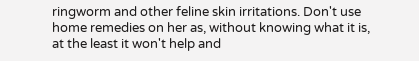ringworm and other feline skin irritations. Don't use home remedies on her as, without knowing what it is, at the least it won't help and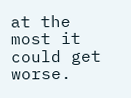at the most it could get worse.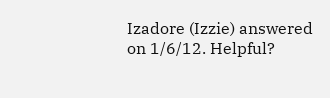Izadore (Izzie) answered on 1/6/12. Helpful?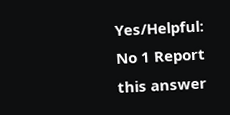Yes/Helpful: No 1 Report this answer